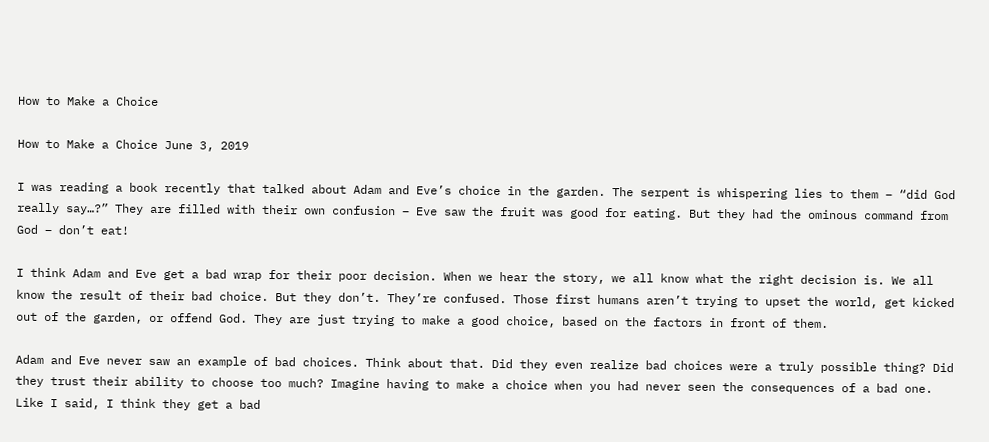How to Make a Choice

How to Make a Choice June 3, 2019

I was reading a book recently that talked about Adam and Eve’s choice in the garden. The serpent is whispering lies to them – “did God really say…?” They are filled with their own confusion – Eve saw the fruit was good for eating. But they had the ominous command from God – don’t eat!

I think Adam and Eve get a bad wrap for their poor decision. When we hear the story, we all know what the right decision is. We all know the result of their bad choice. But they don’t. They’re confused. Those first humans aren’t trying to upset the world, get kicked out of the garden, or offend God. They are just trying to make a good choice, based on the factors in front of them.

Adam and Eve never saw an example of bad choices. Think about that. Did they even realize bad choices were a truly possible thing? Did they trust their ability to choose too much? Imagine having to make a choice when you had never seen the consequences of a bad one. Like I said, I think they get a bad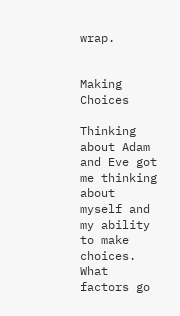wrap.


Making Choices

Thinking about Adam and Eve got me thinking about myself and my ability to make choices. What factors go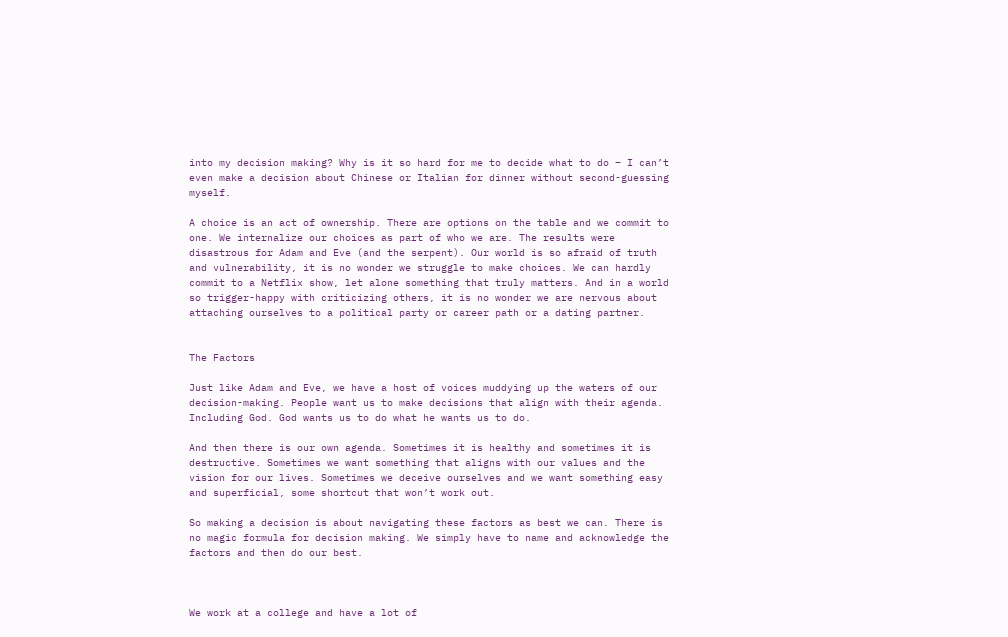into my decision making? Why is it so hard for me to decide what to do – I can’t even make a decision about Chinese or Italian for dinner without second-guessing myself.

A choice is an act of ownership. There are options on the table and we commit to one. We internalize our choices as part of who we are. The results were disastrous for Adam and Eve (and the serpent). Our world is so afraid of truth and vulnerability, it is no wonder we struggle to make choices. We can hardly commit to a Netflix show, let alone something that truly matters. And in a world so trigger-happy with criticizing others, it is no wonder we are nervous about attaching ourselves to a political party or career path or a dating partner.


The Factors

Just like Adam and Eve, we have a host of voices muddying up the waters of our decision-making. People want us to make decisions that align with their agenda. Including God. God wants us to do what he wants us to do.

And then there is our own agenda. Sometimes it is healthy and sometimes it is destructive. Sometimes we want something that aligns with our values and the vision for our lives. Sometimes we deceive ourselves and we want something easy and superficial, some shortcut that won’t work out.

So making a decision is about navigating these factors as best we can. There is no magic formula for decision making. We simply have to name and acknowledge the factors and then do our best.



We work at a college and have a lot of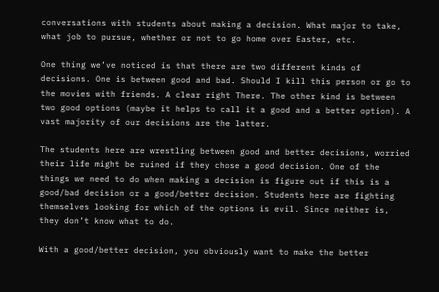conversations with students about making a decision. What major to take, what job to pursue, whether or not to go home over Easter, etc.

One thing we’ve noticed is that there are two different kinds of decisions. One is between good and bad. Should I kill this person or go to the movies with friends. A clear right There. The other kind is between two good options (maybe it helps to call it a good and a better option). A vast majority of our decisions are the latter.

The students here are wrestling between good and better decisions, worried their life might be ruined if they chose a good decision. One of the things we need to do when making a decision is figure out if this is a good/bad decision or a good/better decision. Students here are fighting themselves looking for which of the options is evil. Since neither is, they don’t know what to do.

With a good/better decision, you obviously want to make the better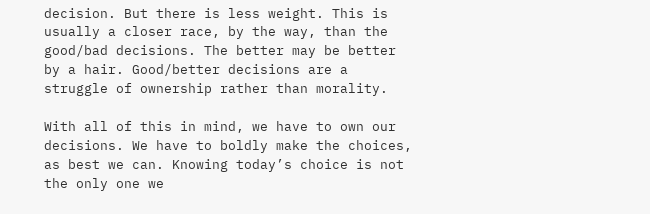decision. But there is less weight. This is usually a closer race, by the way, than the good/bad decisions. The better may be better by a hair. Good/better decisions are a struggle of ownership rather than morality.

With all of this in mind, we have to own our decisions. We have to boldly make the choices, as best we can. Knowing today’s choice is not the only one we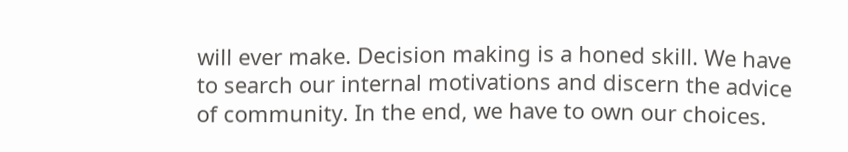will ever make. Decision making is a honed skill. We have to search our internal motivations and discern the advice of community. In the end, we have to own our choices.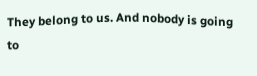They belong to us. And nobody is going to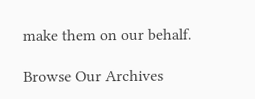make them on our behalf.

Browse Our Archives